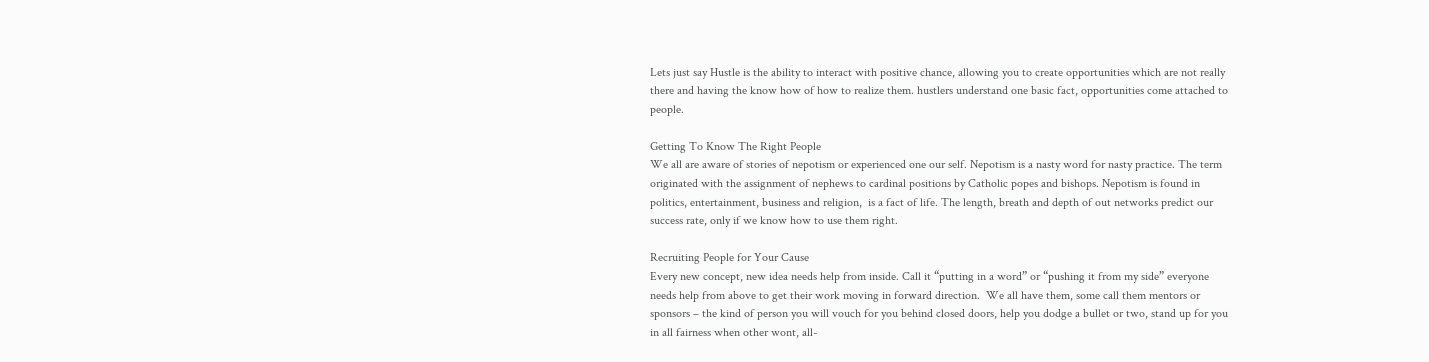Lets just say Hustle is the ability to interact with positive chance, allowing you to create opportunities which are not really there and having the know how of how to realize them. hustlers understand one basic fact, opportunities come attached to people.

Getting To Know The Right People
We all are aware of stories of nepotism or experienced one our self. Nepotism is a nasty word for nasty practice. The term originated with the assignment of nephews to cardinal positions by Catholic popes and bishops. Nepotism is found in politics, entertainment, business and religion,  is a fact of life. The length, breath and depth of out networks predict our success rate, only if we know how to use them right.

Recruiting People for Your Cause
Every new concept, new idea needs help from inside. Call it “putting in a word” or “pushing it from my side” everyone needs help from above to get their work moving in forward direction.  We all have them, some call them mentors or sponsors – the kind of person you will vouch for you behind closed doors, help you dodge a bullet or two, stand up for you in all fairness when other wont, all-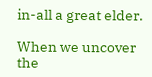in-all a great elder.

When we uncover the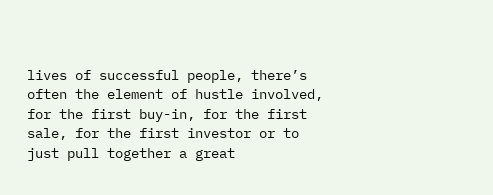lives of successful people, there’s often the element of hustle involved, for the first buy-in, for the first sale, for the first investor or to just pull together a great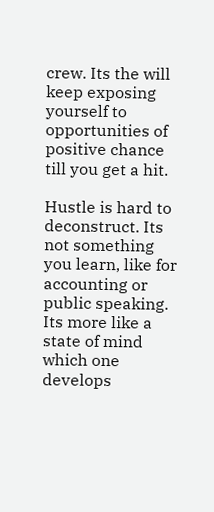crew. Its the will keep exposing yourself to opportunities of positive chance till you get a hit.

Hustle is hard to deconstruct. Its not something you learn, like for accounting or public speaking. Its more like a state of mind which one develops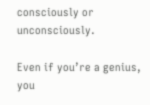consciously or unconsciously.

Even if you’re a genius, you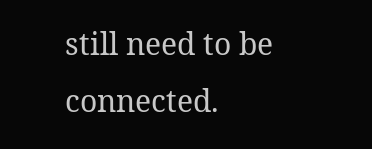still need to be connected.